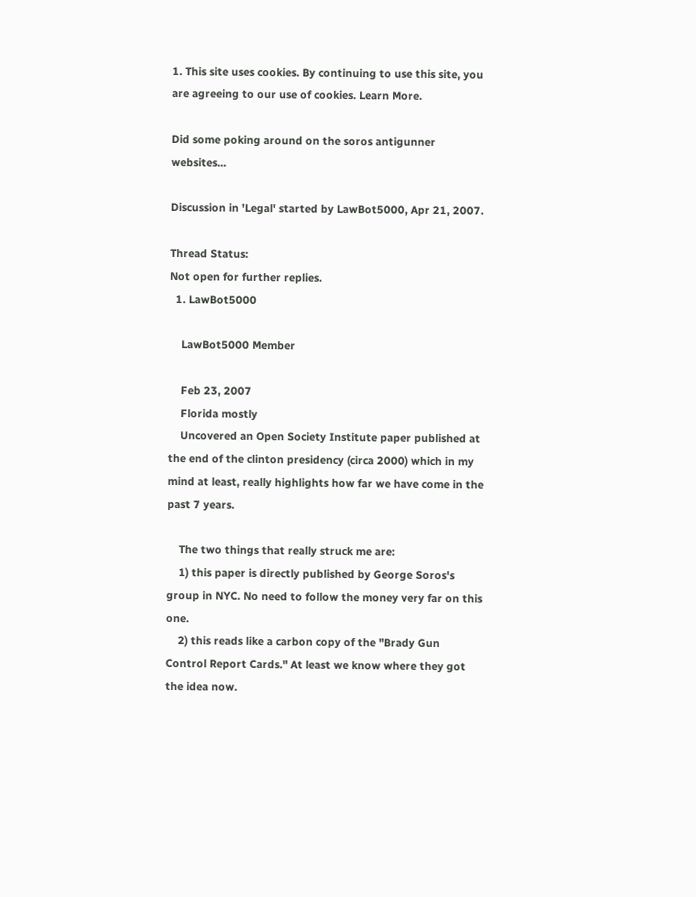1. This site uses cookies. By continuing to use this site, you are agreeing to our use of cookies. Learn More.

Did some poking around on the soros antigunner websites...

Discussion in 'Legal' started by LawBot5000, Apr 21, 2007.

Thread Status:
Not open for further replies.
  1. LawBot5000

    LawBot5000 Member

    Feb 23, 2007
    Florida mostly
    Uncovered an Open Society Institute paper published at the end of the clinton presidency (circa 2000) which in my mind at least, really highlights how far we have come in the past 7 years.

    The two things that really struck me are:
    1) this paper is directly published by George Soros's group in NYC. No need to follow the money very far on this one.
    2) this reads like a carbon copy of the "Brady Gun Control Report Cards." At least we know where they got the idea now.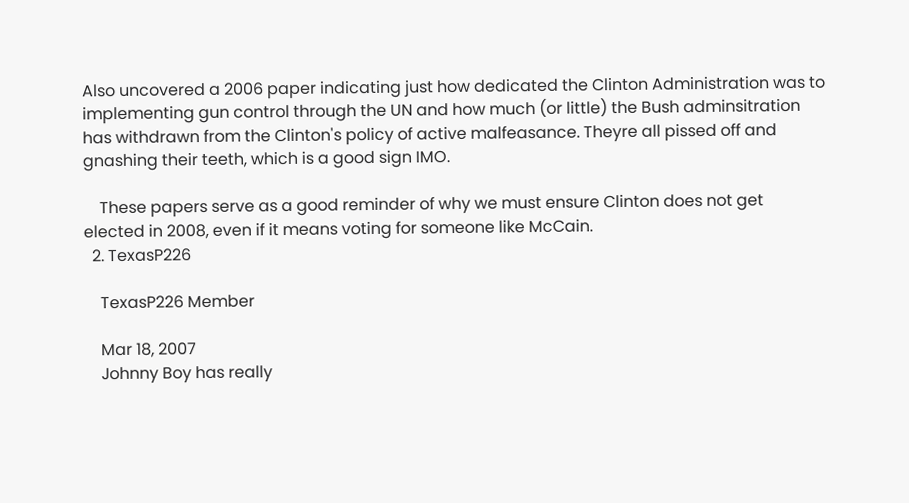Also uncovered a 2006 paper indicating just how dedicated the Clinton Administration was to implementing gun control through the UN and how much (or little) the Bush adminsitration has withdrawn from the Clinton's policy of active malfeasance. Theyre all pissed off and gnashing their teeth, which is a good sign IMO.

    These papers serve as a good reminder of why we must ensure Clinton does not get elected in 2008, even if it means voting for someone like McCain.
  2. TexasP226

    TexasP226 Member

    Mar 18, 2007
    Johnny Boy has really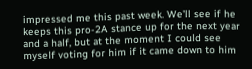impressed me this past week. We'll see if he keeps this pro-2A stance up for the next year and a half, but at the moment I could see myself voting for him if it came down to him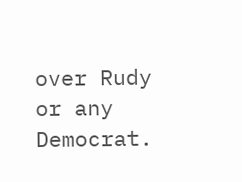over Rudy or any Democrat.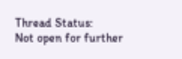Thread Status:
Not open for further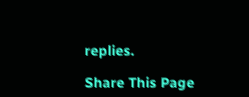replies.

Share This Page